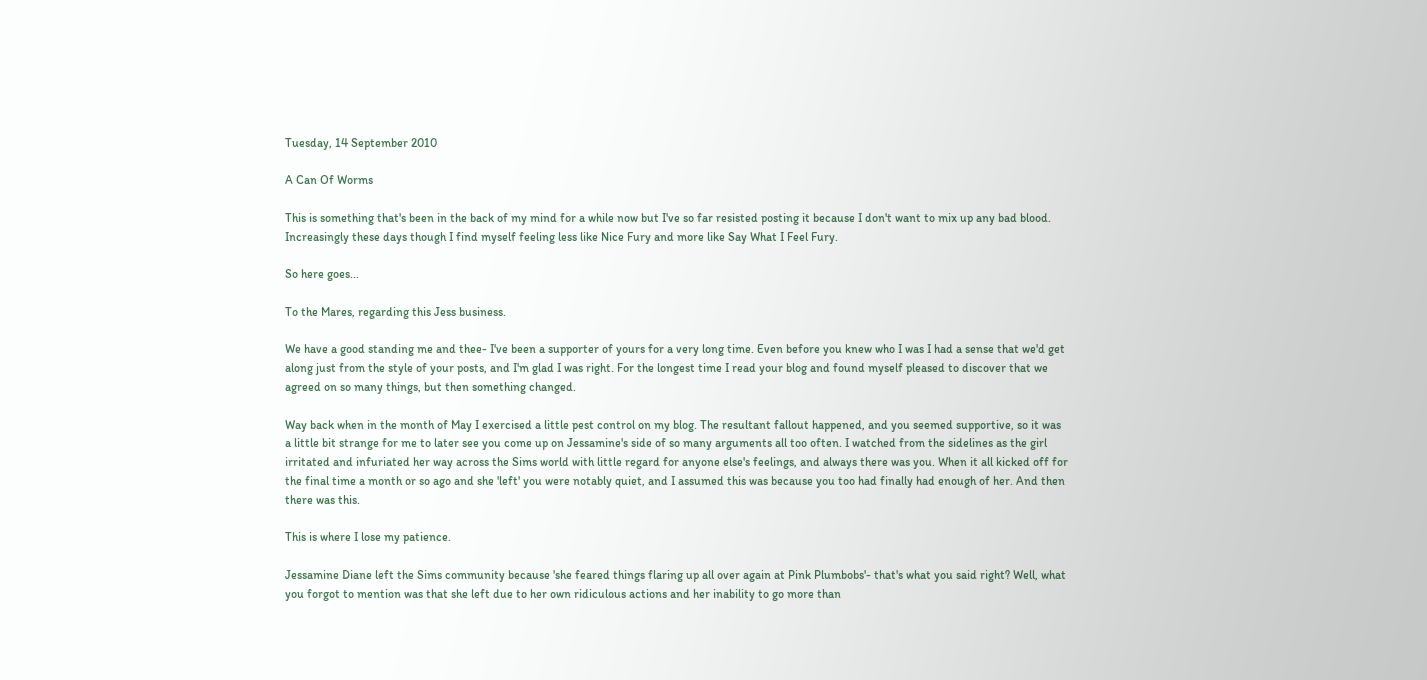Tuesday, 14 September 2010

A Can Of Worms

This is something that's been in the back of my mind for a while now but I've so far resisted posting it because I don't want to mix up any bad blood. Increasingly these days though I find myself feeling less like Nice Fury and more like Say What I Feel Fury.

So here goes...

To the Mares, regarding this Jess business.

We have a good standing me and thee- I've been a supporter of yours for a very long time. Even before you knew who I was I had a sense that we'd get along just from the style of your posts, and I'm glad I was right. For the longest time I read your blog and found myself pleased to discover that we agreed on so many things, but then something changed.

Way back when in the month of May I exercised a little pest control on my blog. The resultant fallout happened, and you seemed supportive, so it was a little bit strange for me to later see you come up on Jessamine's side of so many arguments all too often. I watched from the sidelines as the girl irritated and infuriated her way across the Sims world with little regard for anyone else's feelings, and always there was you. When it all kicked off for the final time a month or so ago and she 'left' you were notably quiet, and I assumed this was because you too had finally had enough of her. And then there was this.

This is where I lose my patience.

Jessamine Diane left the Sims community because 'she feared things flaring up all over again at Pink Plumbobs'- that's what you said right? Well, what you forgot to mention was that she left due to her own ridiculous actions and her inability to go more than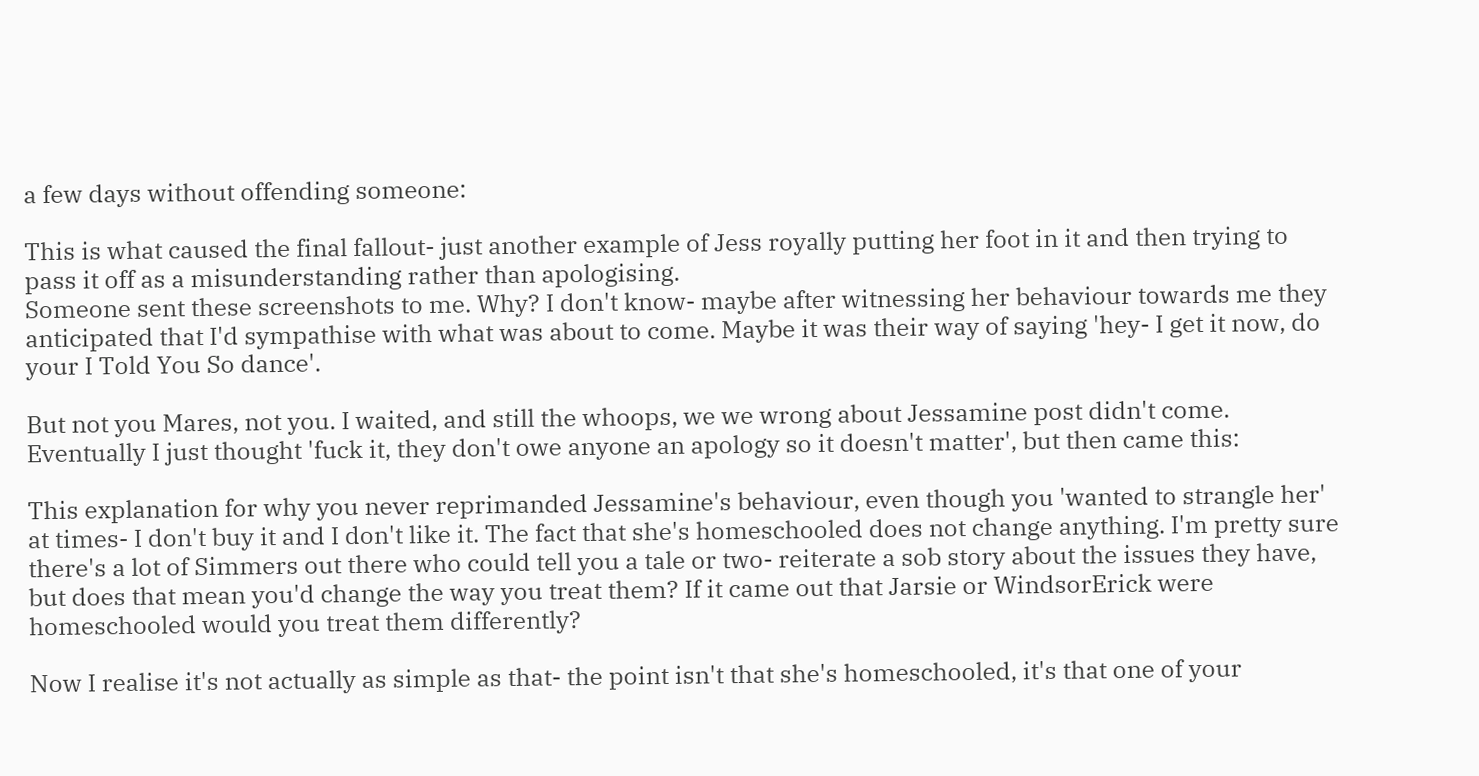a few days without offending someone:

This is what caused the final fallout- just another example of Jess royally putting her foot in it and then trying to pass it off as a misunderstanding rather than apologising.
Someone sent these screenshots to me. Why? I don't know- maybe after witnessing her behaviour towards me they anticipated that I'd sympathise with what was about to come. Maybe it was their way of saying 'hey- I get it now, do your I Told You So dance'.

But not you Mares, not you. I waited, and still the whoops, we we wrong about Jessamine post didn't come. Eventually I just thought 'fuck it, they don't owe anyone an apology so it doesn't matter', but then came this:

This explanation for why you never reprimanded Jessamine's behaviour, even though you 'wanted to strangle her' at times- I don't buy it and I don't like it. The fact that she's homeschooled does not change anything. I'm pretty sure there's a lot of Simmers out there who could tell you a tale or two- reiterate a sob story about the issues they have, but does that mean you'd change the way you treat them? If it came out that Jarsie or WindsorErick were homeschooled would you treat them differently?

Now I realise it's not actually as simple as that- the point isn't that she's homeschooled, it's that one of your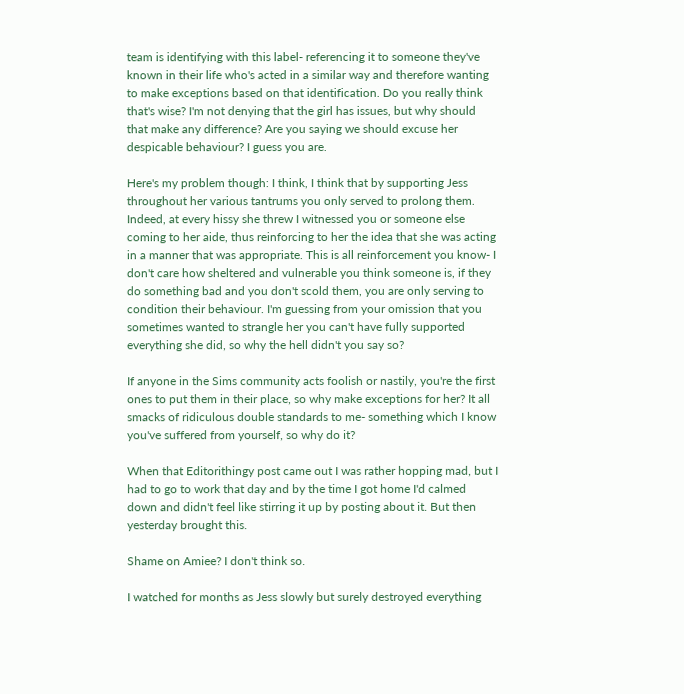team is identifying with this label- referencing it to someone they've known in their life who's acted in a similar way and therefore wanting to make exceptions based on that identification. Do you really think that's wise? I'm not denying that the girl has issues, but why should that make any difference? Are you saying we should excuse her despicable behaviour? I guess you are.

Here's my problem though: I think, I think that by supporting Jess throughout her various tantrums you only served to prolong them. Indeed, at every hissy she threw I witnessed you or someone else coming to her aide, thus reinforcing to her the idea that she was acting in a manner that was appropriate. This is all reinforcement you know- I don't care how sheltered and vulnerable you think someone is, if they do something bad and you don't scold them, you are only serving to condition their behaviour. I'm guessing from your omission that you sometimes wanted to strangle her you can't have fully supported everything she did, so why the hell didn't you say so?

If anyone in the Sims community acts foolish or nastily, you're the first ones to put them in their place, so why make exceptions for her? It all smacks of ridiculous double standards to me- something which I know you've suffered from yourself, so why do it?

When that Editorithingy post came out I was rather hopping mad, but I had to go to work that day and by the time I got home I'd calmed down and didn't feel like stirring it up by posting about it. But then yesterday brought this.

Shame on Amiee? I don't think so.

I watched for months as Jess slowly but surely destroyed everything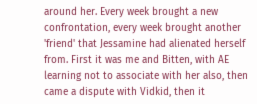around her. Every week brought a new confrontation, every week brought another 'friend' that Jessamine had alienated herself from. First it was me and Bitten, with AE learning not to associate with her also, then came a dispute with Vidkid, then it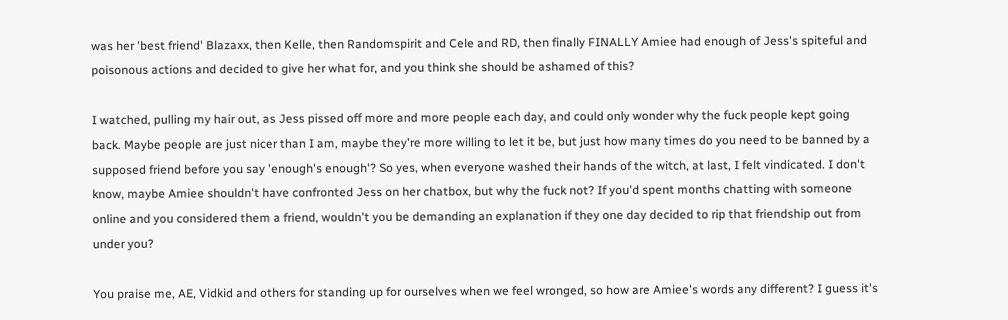was her 'best friend' Blazaxx, then Kelle, then Randomspirit and Cele and RD, then finally FINALLY Amiee had enough of Jess's spiteful and poisonous actions and decided to give her what for, and you think she should be ashamed of this?

I watched, pulling my hair out, as Jess pissed off more and more people each day, and could only wonder why the fuck people kept going back. Maybe people are just nicer than I am, maybe they're more willing to let it be, but just how many times do you need to be banned by a supposed friend before you say 'enough's enough'? So yes, when everyone washed their hands of the witch, at last, I felt vindicated. I don't know, maybe Amiee shouldn't have confronted Jess on her chatbox, but why the fuck not? If you'd spent months chatting with someone online and you considered them a friend, wouldn't you be demanding an explanation if they one day decided to rip that friendship out from under you?

You praise me, AE, Vidkid and others for standing up for ourselves when we feel wronged, so how are Amiee's words any different? I guess it's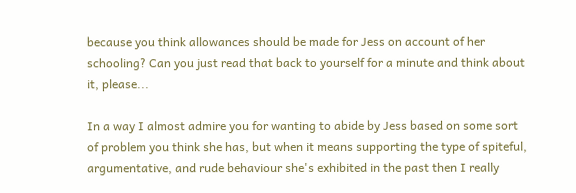because you think allowances should be made for Jess on account of her schooling? Can you just read that back to yourself for a minute and think about it, please...

In a way I almost admire you for wanting to abide by Jess based on some sort of problem you think she has, but when it means supporting the type of spiteful, argumentative, and rude behaviour she's exhibited in the past then I really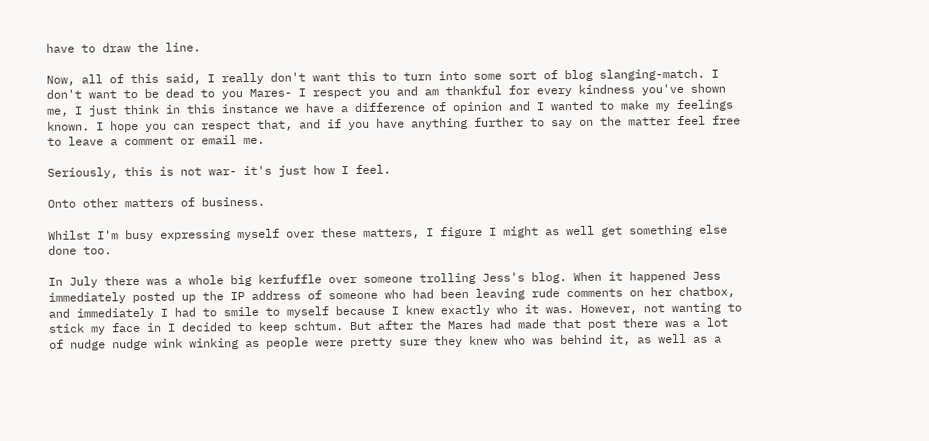have to draw the line.

Now, all of this said, I really don't want this to turn into some sort of blog slanging-match. I don't want to be dead to you Mares- I respect you and am thankful for every kindness you've shown me, I just think in this instance we have a difference of opinion and I wanted to make my feelings known. I hope you can respect that, and if you have anything further to say on the matter feel free to leave a comment or email me.

Seriously, this is not war- it's just how I feel.

Onto other matters of business.

Whilst I'm busy expressing myself over these matters, I figure I might as well get something else done too.

In July there was a whole big kerfuffle over someone trolling Jess's blog. When it happened Jess immediately posted up the IP address of someone who had been leaving rude comments on her chatbox, and immediately I had to smile to myself because I knew exactly who it was. However, not wanting to stick my face in I decided to keep schtum. But after the Mares had made that post there was a lot of nudge nudge wink winking as people were pretty sure they knew who was behind it, as well as a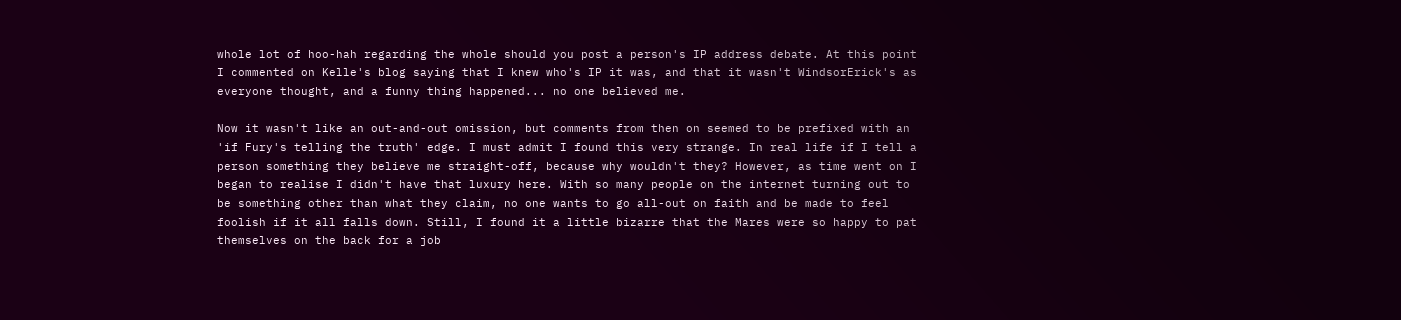whole lot of hoo-hah regarding the whole should you post a person's IP address debate. At this point I commented on Kelle's blog saying that I knew who's IP it was, and that it wasn't WindsorErick's as everyone thought, and a funny thing happened... no one believed me.

Now it wasn't like an out-and-out omission, but comments from then on seemed to be prefixed with an 'if Fury's telling the truth' edge. I must admit I found this very strange. In real life if I tell a person something they believe me straight-off, because why wouldn't they? However, as time went on I began to realise I didn't have that luxury here. With so many people on the internet turning out to be something other than what they claim, no one wants to go all-out on faith and be made to feel foolish if it all falls down. Still, I found it a little bizarre that the Mares were so happy to pat themselves on the back for a job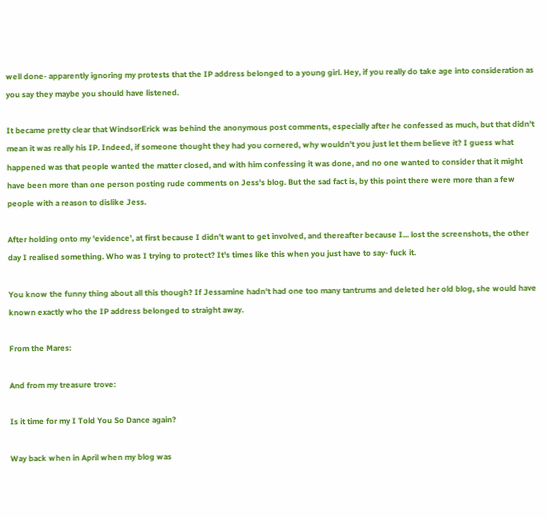well done- apparently ignoring my protests that the IP address belonged to a young girl. Hey, if you really do take age into consideration as you say they maybe you should have listened.

It became pretty clear that WindsorErick was behind the anonymous post comments, especially after he confessed as much, but that didn't mean it was really his IP. Indeed, if someone thought they had you cornered, why wouldn't you just let them believe it? I guess what happened was that people wanted the matter closed, and with him confessing it was done, and no one wanted to consider that it might have been more than one person posting rude comments on Jess's blog. But the sad fact is, by this point there were more than a few people with a reason to dislike Jess.

After holding onto my 'evidence', at first because I didn't want to get involved, and thereafter because I... lost the screenshots, the other day I realised something. Who was I trying to protect? It's times like this when you just have to say- fuck it.

You know the funny thing about all this though? If Jessamine hadn't had one too many tantrums and deleted her old blog, she would have known exactly who the IP address belonged to straight away.

From the Mares:

And from my treasure trove:

Is it time for my I Told You So Dance again?

Way back when in April when my blog was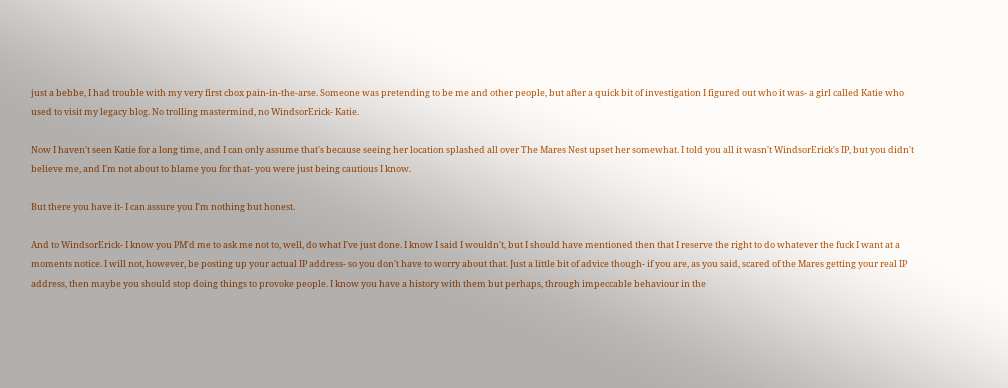just a bebbe, I had trouble with my very first cbox pain-in-the-arse. Someone was pretending to be me and other people, but after a quick bit of investigation I figured out who it was- a girl called Katie who used to visit my legacy blog. No trolling mastermind, no WindsorErick- Katie.

Now I haven't seen Katie for a long time, and I can only assume that's because seeing her location splashed all over The Mares Nest upset her somewhat. I told you all it wasn't WindsorErick's IP, but you didn't believe me, and I'm not about to blame you for that- you were just being cautious I know.

But there you have it- I can assure you I'm nothing but honest.

And to WindsorErick- I know you PM'd me to ask me not to, well, do what I've just done. I know I said I wouldn't, but I should have mentioned then that I reserve the right to do whatever the fuck I want at a moments notice. I will not, however, be posting up your actual IP address- so you don't have to worry about that. Just a little bit of advice though- if you are, as you said, scared of the Mares getting your real IP address, then maybe you should stop doing things to provoke people. I know you have a history with them but perhaps, through impeccable behaviour in the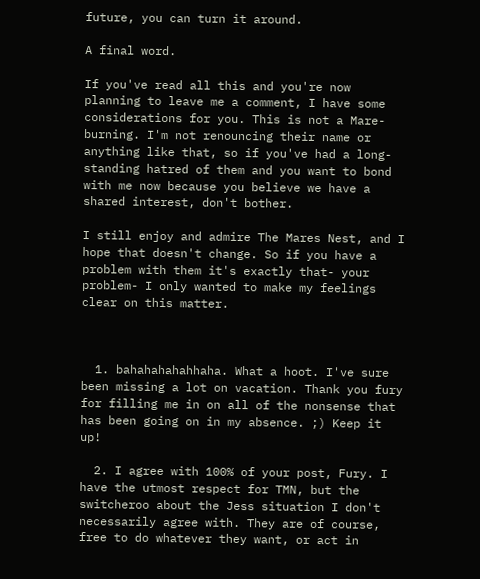future, you can turn it around.

A final word.

If you've read all this and you're now planning to leave me a comment, I have some considerations for you. This is not a Mare-burning. I'm not renouncing their name or anything like that, so if you've had a long-standing hatred of them and you want to bond with me now because you believe we have a shared interest, don't bother.

I still enjoy and admire The Mares Nest, and I hope that doesn't change. So if you have a problem with them it's exactly that- your problem- I only wanted to make my feelings clear on this matter.



  1. bahahahahahhaha. What a hoot. I've sure been missing a lot on vacation. Thank you fury for filling me in on all of the nonsense that has been going on in my absence. ;) Keep it up!

  2. I agree with 100% of your post, Fury. I have the utmost respect for TMN, but the switcheroo about the Jess situation I don't necessarily agree with. They are of course, free to do whatever they want, or act in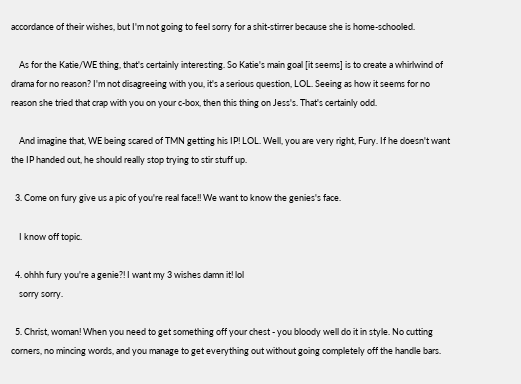accordance of their wishes, but I'm not going to feel sorry for a shit-stirrer because she is home-schooled.

    As for the Katie/WE thing, that's certainly interesting. So Katie's main goal [it seems] is to create a whirlwind of drama for no reason? I'm not disagreeing with you, it's a serious question, LOL. Seeing as how it seems for no reason she tried that crap with you on your c-box, then this thing on Jess's. That's certainly odd.

    And imagine that, WE being scared of TMN getting his IP! LOL. Well, you are very right, Fury. If he doesn't want the IP handed out, he should really stop trying to stir stuff up.

  3. Come on fury give us a pic of you're real face!! We want to know the genies's face.

    I know off topic.

  4. ohhh fury you're a genie?! I want my 3 wishes damn it! lol
    sorry sorry.

  5. Christ, woman! When you need to get something off your chest - you bloody well do it in style. No cutting corners, no mincing words, and you manage to get everything out without going completely off the handle bars.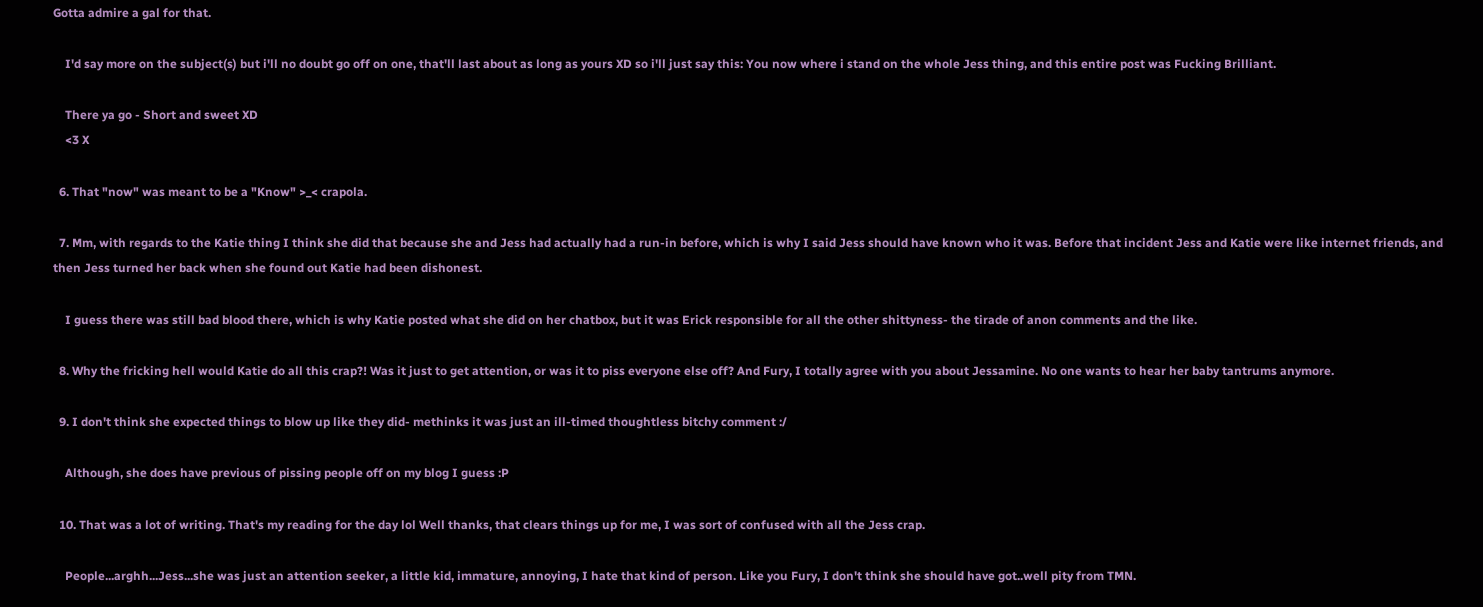Gotta admire a gal for that.

    I'd say more on the subject(s) but i'll no doubt go off on one, that'll last about as long as yours XD so i'll just say this: You now where i stand on the whole Jess thing, and this entire post was Fucking Brilliant.

    There ya go - Short and sweet XD
    <3 X

  6. That "now" was meant to be a "Know" >_< crapola.

  7. Mm, with regards to the Katie thing I think she did that because she and Jess had actually had a run-in before, which is why I said Jess should have known who it was. Before that incident Jess and Katie were like internet friends, and then Jess turned her back when she found out Katie had been dishonest.

    I guess there was still bad blood there, which is why Katie posted what she did on her chatbox, but it was Erick responsible for all the other shittyness- the tirade of anon comments and the like.

  8. Why the fricking hell would Katie do all this crap?! Was it just to get attention, or was it to piss everyone else off? And Fury, I totally agree with you about Jessamine. No one wants to hear her baby tantrums anymore.

  9. I don't think she expected things to blow up like they did- methinks it was just an ill-timed thoughtless bitchy comment :/

    Although, she does have previous of pissing people off on my blog I guess :P

  10. That was a lot of writing. That's my reading for the day lol Well thanks, that clears things up for me, I was sort of confused with all the Jess crap.

    People...arghh...Jess...she was just an attention seeker, a little kid, immature, annoying, I hate that kind of person. Like you Fury, I don't think she should have got..well pity from TMN.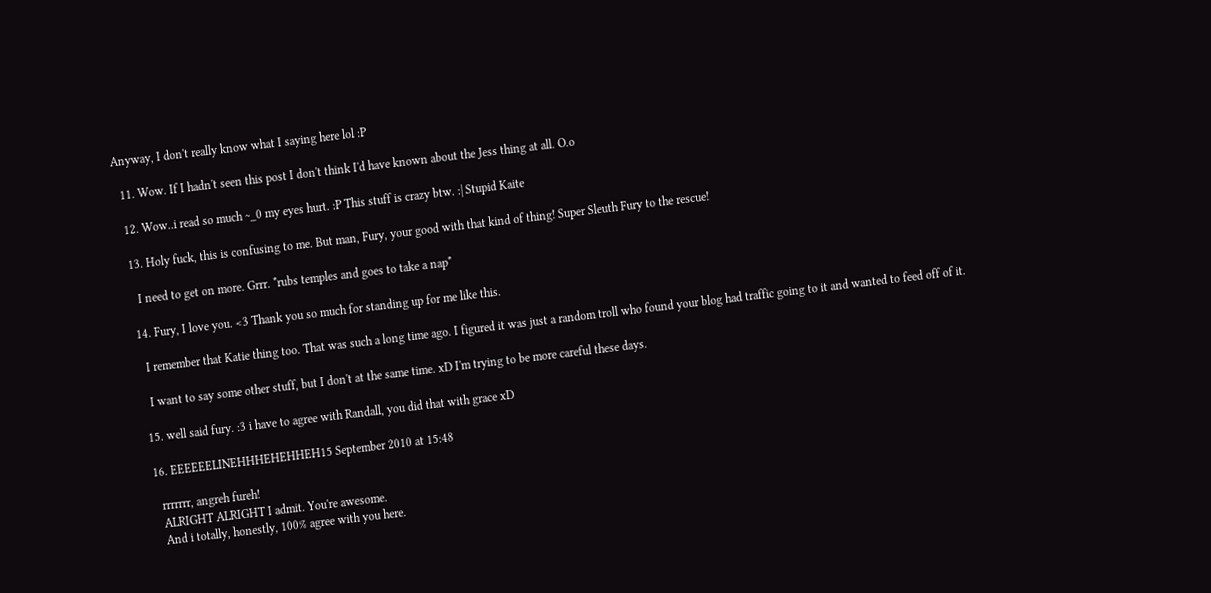Anyway, I don't really know what I saying here lol :P

  11. Wow. If I hadn't seen this post I don't think I'd have known about the Jess thing at all. O.o

  12. Wow..i read so much ~_0 my eyes hurt. :P This stuff is crazy btw. :| Stupid Kaite

  13. Holy fuck, this is confusing to me. But man, Fury, your good with that kind of thing! Super Sleuth Fury to the rescue!

    I need to get on more. Grrr. *rubs temples and goes to take a nap*

  14. Fury, I love you. <3 Thank you so much for standing up for me like this.

    I remember that Katie thing too. That was such a long time ago. I figured it was just a random troll who found your blog had traffic going to it and wanted to feed off of it.

    I want to say some other stuff, but I don't at the same time. xD I'm trying to be more careful these days.

  15. well said fury. :3 i have to agree with Randall, you did that with grace xD

  16. EEEEEELINEHHHEHEHHEH15 September 2010 at 15:48

    rrrrrrr, angreh fureh!
    ALRIGHT ALRIGHT I admit. You're awesome.
    And i totally, honestly, 100% agree with you here.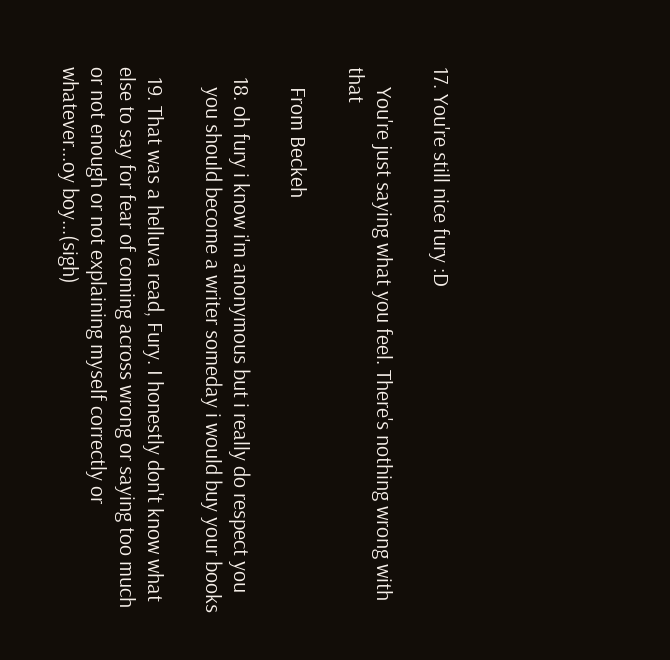17. You're still nice fury :D

    You're just saying what you feel. There's nothing wrong with that

    From Beckeh

  18. oh fury i know i'm anonymous but i really do respect you
    you should become a writer someday i would buy your books

  19. That was a helluva read, Fury. I honestly don't know what else to say for fear of coming across wrong or saying too much or not enough or not explaining myself correctly or whatever...oy boy...(sigh)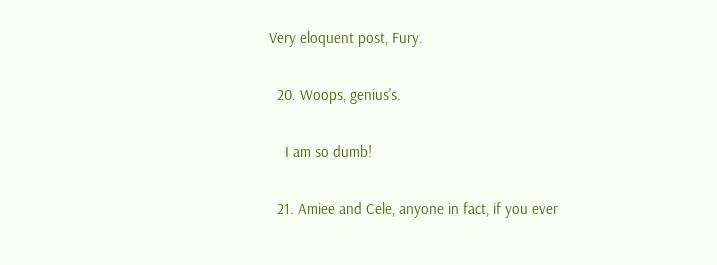Very eloquent post, Fury.

  20. Woops, genius's.

    I am so dumb!

  21. Amiee and Cele, anyone in fact, if you ever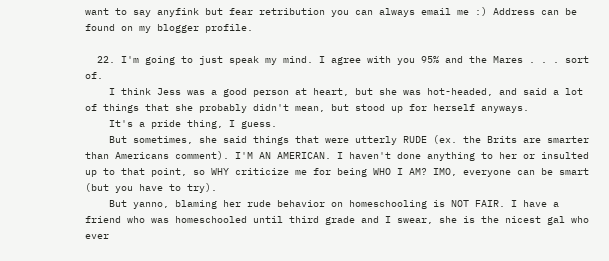want to say anyfink but fear retribution you can always email me :) Address can be found on my blogger profile.

  22. I'm going to just speak my mind. I agree with you 95% and the Mares . . . sort of.
    I think Jess was a good person at heart, but she was hot-headed, and said a lot of things that she probably didn't mean, but stood up for herself anyways.
    It's a pride thing, I guess.
    But sometimes, she said things that were utterly RUDE (ex. the Brits are smarter than Americans comment). I'M AN AMERICAN. I haven't done anything to her or insulted up to that point, so WHY criticize me for being WHO I AM? IMO, everyone can be smart (but you have to try).
    But yanno, blaming her rude behavior on homeschooling is NOT FAIR. I have a friend who was homeschooled until third grade and I swear, she is the nicest gal who ever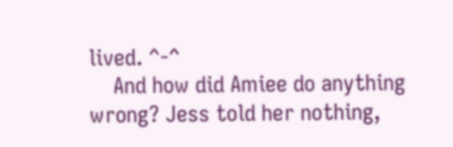lived. ^-^
    And how did Amiee do anything wrong? Jess told her nothing,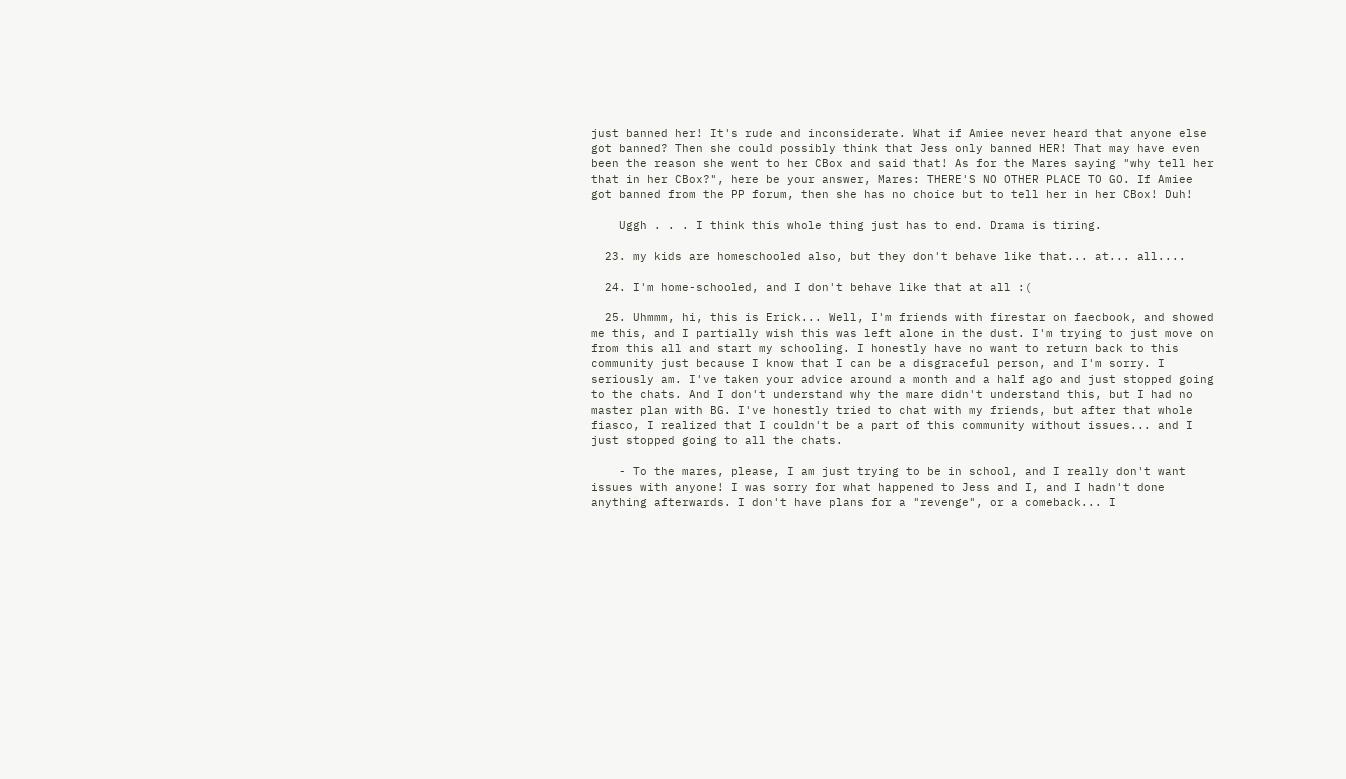just banned her! It's rude and inconsiderate. What if Amiee never heard that anyone else got banned? Then she could possibly think that Jess only banned HER! That may have even been the reason she went to her CBox and said that! As for the Mares saying "why tell her that in her CBox?", here be your answer, Mares: THERE'S NO OTHER PLACE TO GO. If Amiee got banned from the PP forum, then she has no choice but to tell her in her CBox! Duh!

    Uggh . . . I think this whole thing just has to end. Drama is tiring.

  23. my kids are homeschooled also, but they don't behave like that... at... all....

  24. I'm home-schooled, and I don't behave like that at all :(

  25. Uhmmm, hi, this is Erick... Well, I'm friends with firestar on faecbook, and showed me this, and I partially wish this was left alone in the dust. I'm trying to just move on from this all and start my schooling. I honestly have no want to return back to this community just because I know that I can be a disgraceful person, and I'm sorry. I seriously am. I've taken your advice around a month and a half ago and just stopped going to the chats. And I don't understand why the mare didn't understand this, but I had no master plan with BG. I've honestly tried to chat with my friends, but after that whole fiasco, I realized that I couldn't be a part of this community without issues... and I just stopped going to all the chats.

    - To the mares, please, I am just trying to be in school, and I really don't want issues with anyone! I was sorry for what happened to Jess and I, and I hadn't done anything afterwards. I don't have plans for a "revenge", or a comeback... I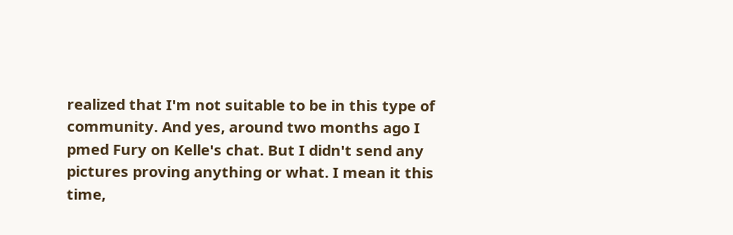realized that I'm not suitable to be in this type of community. And yes, around two months ago I pmed Fury on Kelle's chat. But I didn't send any pictures proving anything or what. I mean it this time,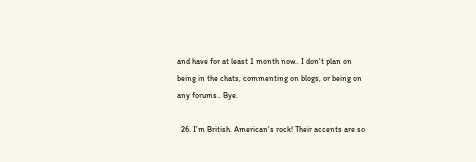and have for at least 1 month now.. I don't plan on being in the chats, commenting on blogs, or being on any forums.. Bye.

  26. I'm British. American's rock! Their accents are so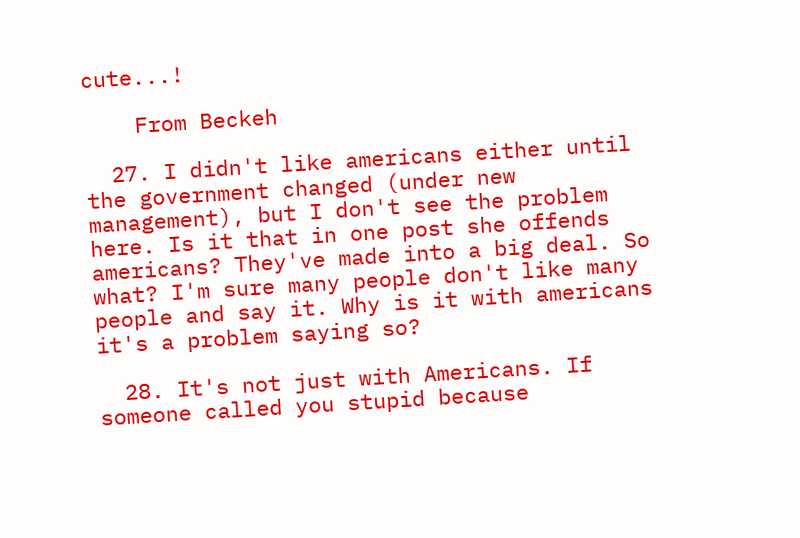cute...!

    From Beckeh

  27. I didn't like americans either until the government changed (under new management), but I don't see the problem here. Is it that in one post she offends americans? They've made into a big deal. So what? I'm sure many people don't like many people and say it. Why is it with americans it's a problem saying so?

  28. It's not just with Americans. If someone called you stupid because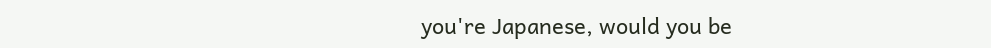you're Japanese, would you be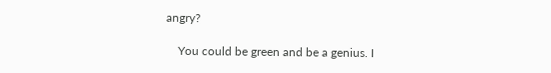angry?

    You could be green and be a genius. I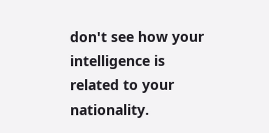don't see how your intelligence is related to your nationality.